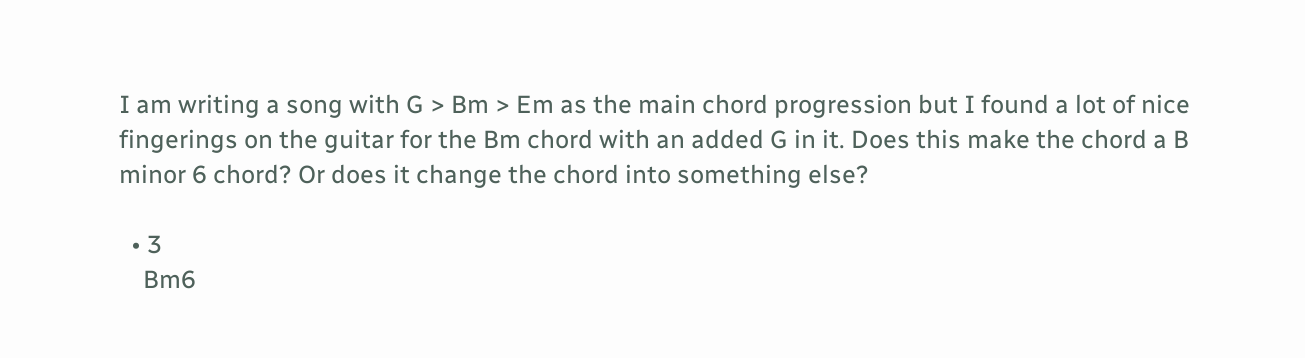I am writing a song with G > Bm > Em as the main chord progression but I found a lot of nice fingerings on the guitar for the Bm chord with an added G in it. Does this make the chord a B minor 6 chord? Or does it change the chord into something else?

  • 3
    Bm6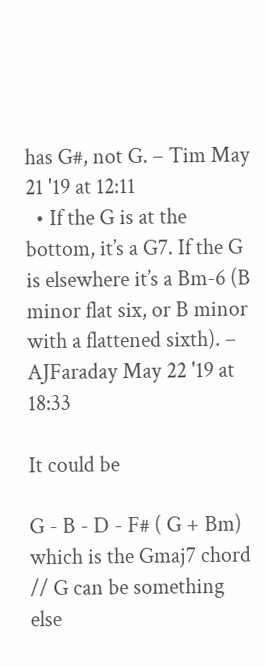has G#, not G. – Tim May 21 '19 at 12:11
  • If the G is at the bottom, it’s a G7. If the G is elsewhere it’s a Bm-6 (B minor flat six, or B minor with a flattened sixth). – AJFaraday May 22 '19 at 18:33

It could be

G - B - D - F# ( G + Bm) which is the Gmaj7 chord // G can be something else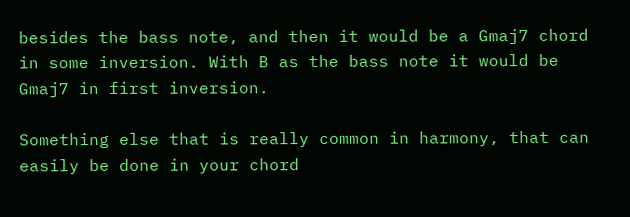besides the bass note, and then it would be a Gmaj7 chord in some inversion. With B as the bass note it would be Gmaj7 in first inversion.

Something else that is really common in harmony, that can easily be done in your chord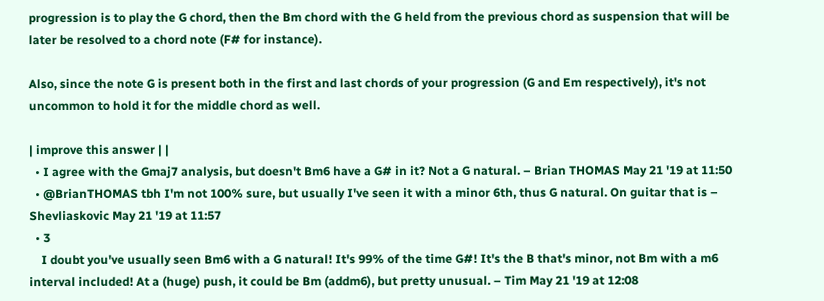progression is to play the G chord, then the Bm chord with the G held from the previous chord as suspension that will be later be resolved to a chord note (F# for instance).

Also, since the note G is present both in the first and last chords of your progression (G and Em respectively), it's not uncommon to hold it for the middle chord as well.

| improve this answer | |
  • I agree with the Gmaj7 analysis, but doesn't Bm6 have a G# in it? Not a G natural. – Brian THOMAS May 21 '19 at 11:50
  • @BrianTHOMAS tbh I'm not 100% sure, but usually I've seen it with a minor 6th, thus G natural. On guitar that is – Shevliaskovic May 21 '19 at 11:57
  • 3
    I doubt you've usually seen Bm6 with a G natural! It's 99% of the time G#! It's the B that's minor, not Bm with a m6 interval included! At a (huge) push, it could be Bm (addm6), but pretty unusual. – Tim May 21 '19 at 12:08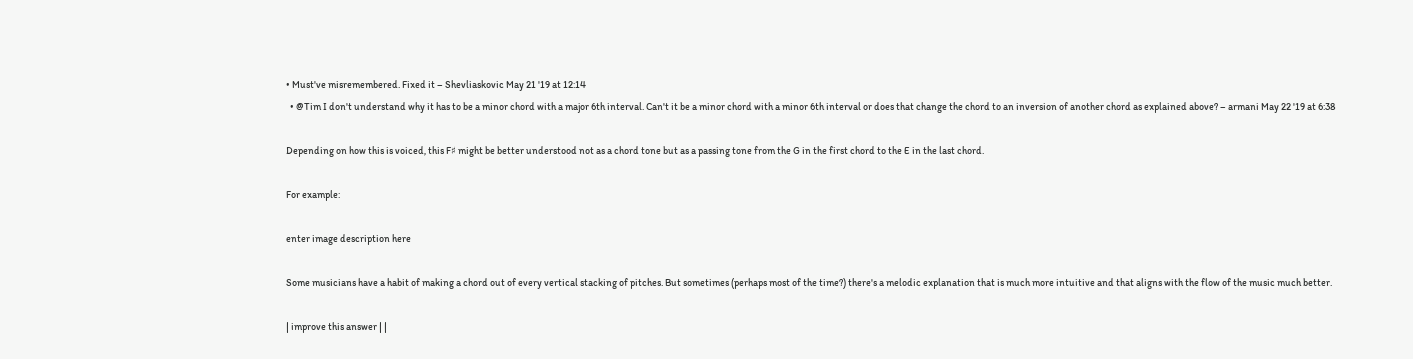• Must've misremembered. Fixed it – Shevliaskovic May 21 '19 at 12:14
  • @Tim I don't understand why it has to be a minor chord with a major 6th interval. Can't it be a minor chord with a minor 6th interval or does that change the chord to an inversion of another chord as explained above? – armani May 22 '19 at 6:38

Depending on how this is voiced, this F♯ might be better understood not as a chord tone but as a passing tone from the G in the first chord to the E in the last chord.

For example:

enter image description here

Some musicians have a habit of making a chord out of every vertical stacking of pitches. But sometimes (perhaps most of the time?) there's a melodic explanation that is much more intuitive and that aligns with the flow of the music much better.

| improve this answer | |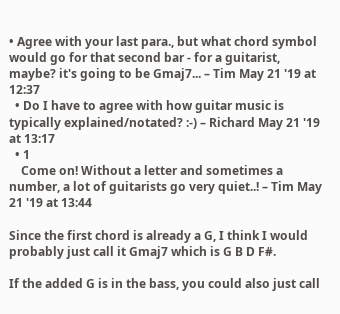• Agree with your last para., but what chord symbol would go for that second bar - for a guitarist, maybe? it's going to be Gmaj7... – Tim May 21 '19 at 12:37
  • Do I have to agree with how guitar music is typically explained/notated? :-) – Richard May 21 '19 at 13:17
  • 1
    Come on! Without a letter and sometimes a number, a lot of guitarists go very quiet..! – Tim May 21 '19 at 13:44

Since the first chord is already a G, I think I would probably just call it Gmaj7 which is G B D F#.

If the added G is in the bass, you could also just call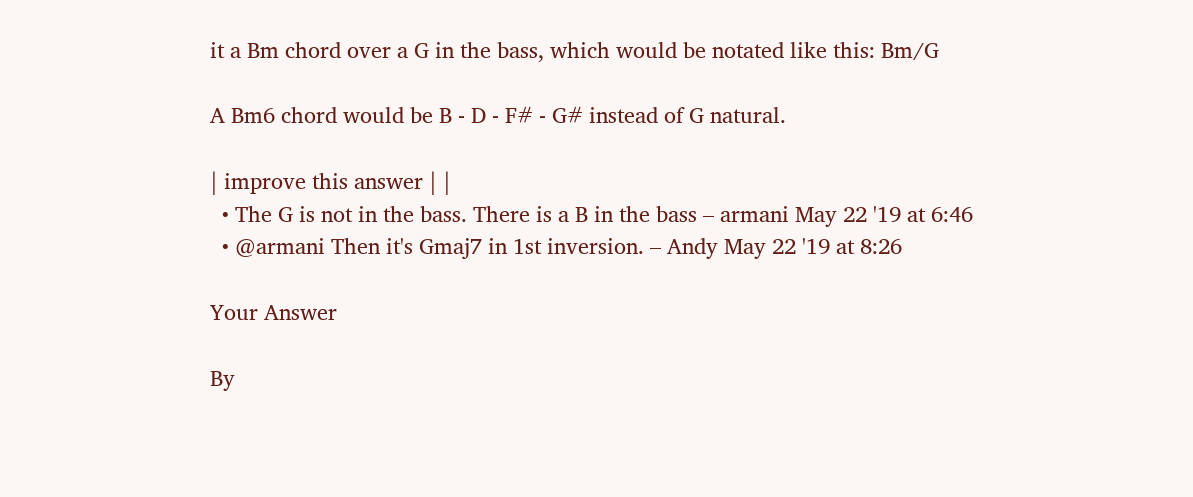it a Bm chord over a G in the bass, which would be notated like this: Bm/G

A Bm6 chord would be B - D - F# - G# instead of G natural.

| improve this answer | |
  • The G is not in the bass. There is a B in the bass – armani May 22 '19 at 6:46
  • @armani Then it's Gmaj7 in 1st inversion. – Andy May 22 '19 at 8:26

Your Answer

By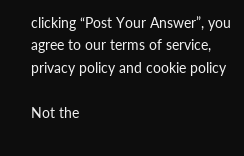clicking “Post Your Answer”, you agree to our terms of service, privacy policy and cookie policy

Not the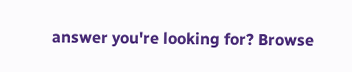answer you're looking for? Browse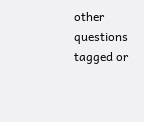other questions tagged or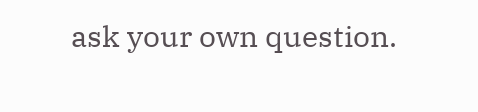ask your own question.